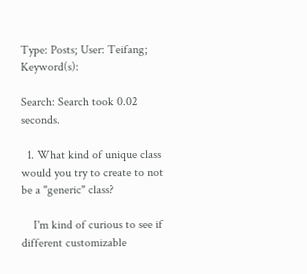Type: Posts; User: Teifang; Keyword(s):

Search: Search took 0.02 seconds.

  1. What kind of unique class would you try to create to not be a "generic" class?

    I'm kind of curious to see if different customizable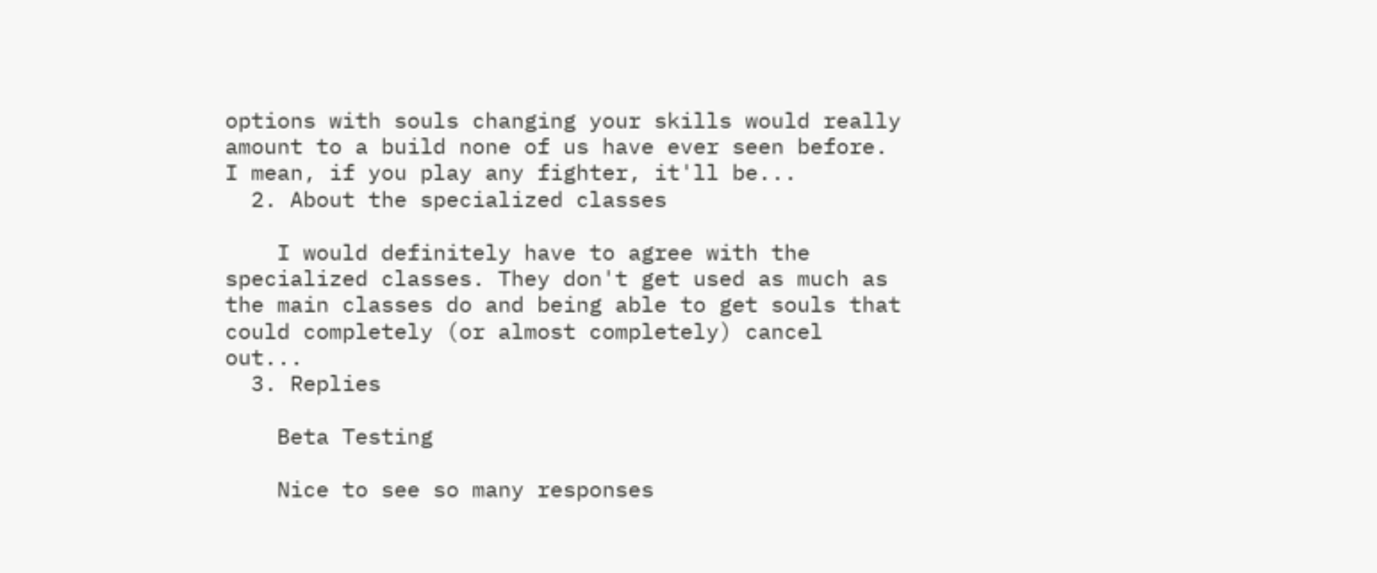options with souls changing your skills would really amount to a build none of us have ever seen before. I mean, if you play any fighter, it'll be...
  2. About the specialized classes

    I would definitely have to agree with the specialized classes. They don't get used as much as the main classes do and being able to get souls that could completely (or almost completely) cancel out...
  3. Replies

    Beta Testing

    Nice to see so many responses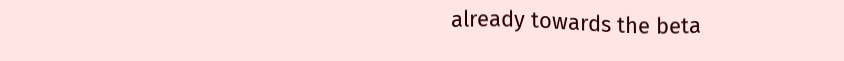already towards the beta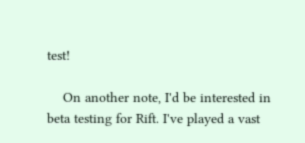test!

    On another note, I'd be interested in beta testing for Rift. I've played a vast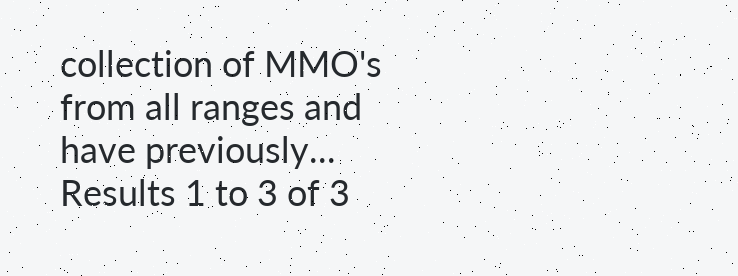collection of MMO's from all ranges and have previously...
Results 1 to 3 of 3